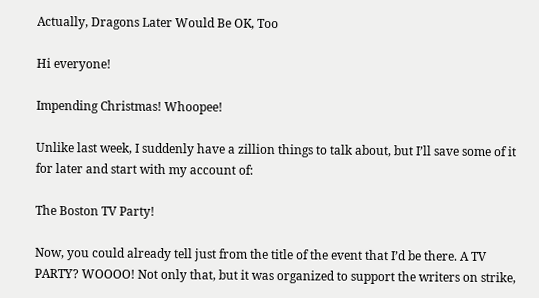Actually, Dragons Later Would Be OK, Too

Hi everyone!

Impending Christmas! Whoopee!

Unlike last week, I suddenly have a zillion things to talk about, but I’ll save some of it for later and start with my account of:

The Boston TV Party!

Now, you could already tell just from the title of the event that I’d be there. A TV PARTY? WOOOO! Not only that, but it was organized to support the writers on strike,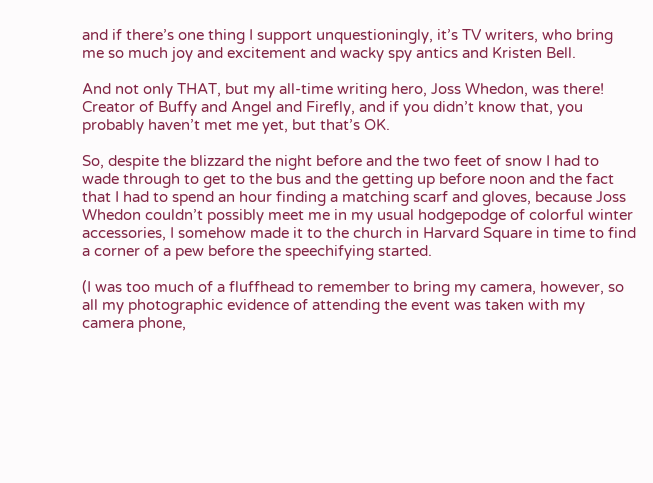and if there’s one thing I support unquestioningly, it’s TV writers, who bring me so much joy and excitement and wacky spy antics and Kristen Bell.

And not only THAT, but my all-time writing hero, Joss Whedon, was there! Creator of Buffy and Angel and Firefly, and if you didn’t know that, you probably haven’t met me yet, but that’s OK.

So, despite the blizzard the night before and the two feet of snow I had to wade through to get to the bus and the getting up before noon and the fact that I had to spend an hour finding a matching scarf and gloves, because Joss Whedon couldn’t possibly meet me in my usual hodgepodge of colorful winter accessories, I somehow made it to the church in Harvard Square in time to find a corner of a pew before the speechifying started.

(I was too much of a fluffhead to remember to bring my camera, however, so all my photographic evidence of attending the event was taken with my camera phone,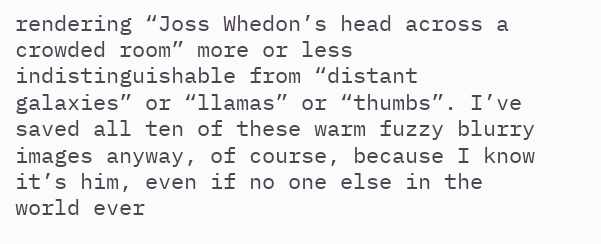rendering “Joss Whedon’s head across a crowded room” more or less indistinguishable from “distant galaxies” or “llamas” or “thumbs”. I’ve saved all ten of these warm fuzzy blurry images anyway, of course, because I know it’s him, even if no one else in the world ever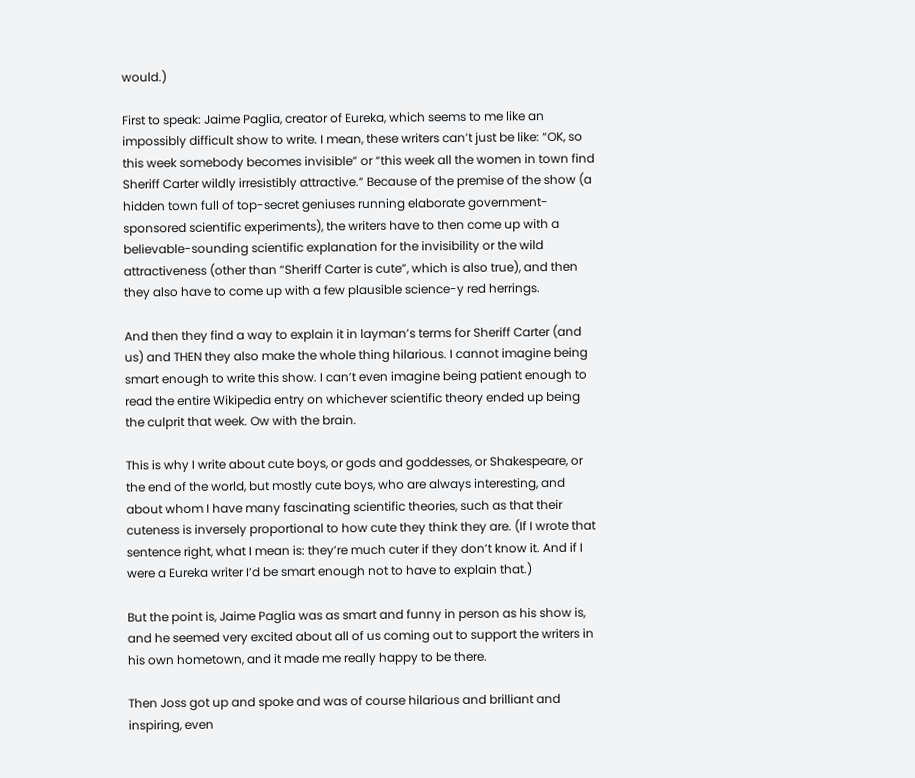would.)

First to speak: Jaime Paglia, creator of Eureka, which seems to me like an impossibly difficult show to write. I mean, these writers can’t just be like: “OK, so this week somebody becomes invisible” or “this week all the women in town find Sheriff Carter wildly irresistibly attractive.” Because of the premise of the show (a hidden town full of top-secret geniuses running elaborate government-sponsored scientific experiments), the writers have to then come up with a believable-sounding scientific explanation for the invisibility or the wild attractiveness (other than “Sheriff Carter is cute”, which is also true), and then they also have to come up with a few plausible science-y red herrings.

And then they find a way to explain it in layman’s terms for Sheriff Carter (and us) and THEN they also make the whole thing hilarious. I cannot imagine being smart enough to write this show. I can’t even imagine being patient enough to read the entire Wikipedia entry on whichever scientific theory ended up being the culprit that week. Ow with the brain.

This is why I write about cute boys, or gods and goddesses, or Shakespeare, or the end of the world, but mostly cute boys, who are always interesting, and about whom I have many fascinating scientific theories, such as that their cuteness is inversely proportional to how cute they think they are. (If I wrote that sentence right, what I mean is: they’re much cuter if they don’t know it. And if I were a Eureka writer I’d be smart enough not to have to explain that.)

But the point is, Jaime Paglia was as smart and funny in person as his show is, and he seemed very excited about all of us coming out to support the writers in his own hometown, and it made me really happy to be there.

Then Joss got up and spoke and was of course hilarious and brilliant and inspiring, even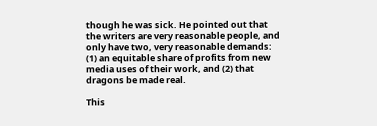though he was sick. He pointed out that the writers are very reasonable people, and only have two, very reasonable demands: (1) an equitable share of profits from new media uses of their work, and (2) that dragons be made real.

This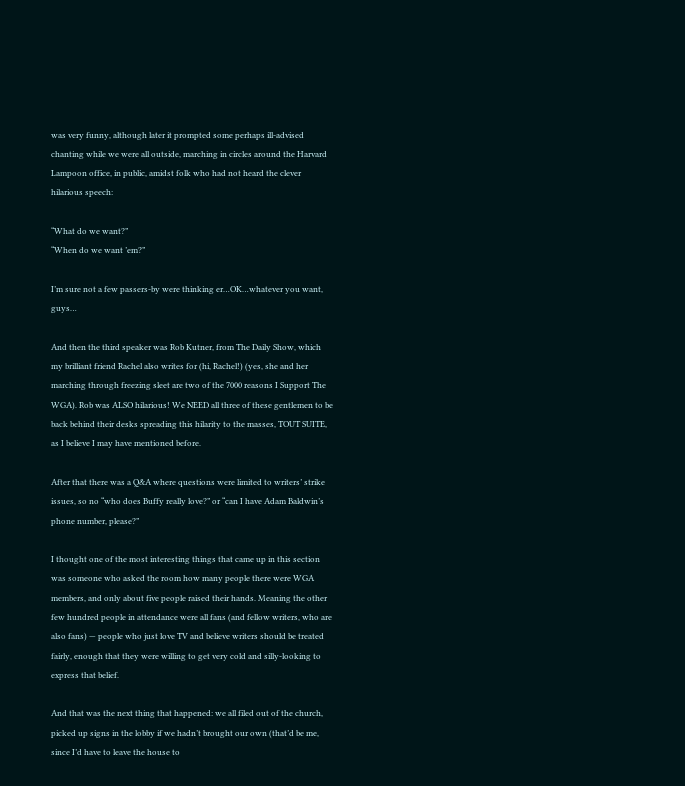was very funny, although later it prompted some perhaps ill-advised chanting while we were all outside, marching in circles around the Harvard Lampoon office, in public, amidst folk who had not heard the clever hilarious speech:

“What do we want?”
“When do we want ’em?”

I’m sure not a few passers-by were thinking er…OK…whatever you want, guys…

And then the third speaker was Rob Kutner, from The Daily Show, which my brilliant friend Rachel also writes for (hi, Rachel!) (yes, she and her marching through freezing sleet are two of the 7000 reasons I Support The WGA). Rob was ALSO hilarious! We NEED all three of these gentlemen to be back behind their desks spreading this hilarity to the masses, TOUT SUITE, as I believe I may have mentioned before.

After that there was a Q&A where questions were limited to writers’ strike issues, so no “who does Buffy really love?” or “can I have Adam Baldwin’s phone number, please?”

I thought one of the most interesting things that came up in this section was someone who asked the room how many people there were WGA members, and only about five people raised their hands. Meaning the other few hundred people in attendance were all fans (and fellow writers, who are also fans) — people who just love TV and believe writers should be treated fairly, enough that they were willing to get very cold and silly-looking to express that belief.

And that was the next thing that happened: we all filed out of the church, picked up signs in the lobby if we hadn’t brought our own (that’d be me, since I’d have to leave the house to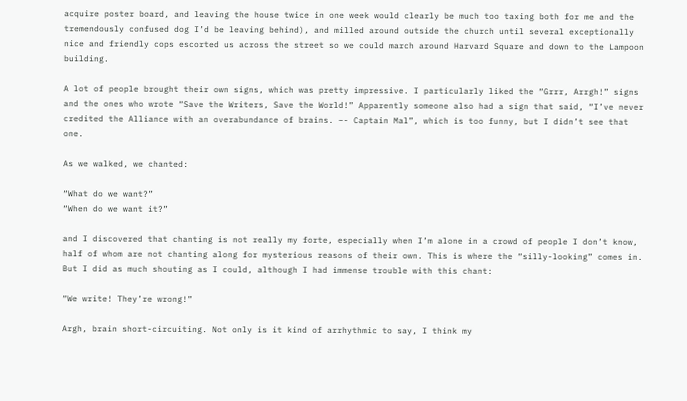acquire poster board, and leaving the house twice in one week would clearly be much too taxing both for me and the tremendously confused dog I’d be leaving behind), and milled around outside the church until several exceptionally nice and friendly cops escorted us across the street so we could march around Harvard Square and down to the Lampoon building.

A lot of people brought their own signs, which was pretty impressive. I particularly liked the “Grrr, Arrgh!” signs and the ones who wrote “Save the Writers, Save the World!” Apparently someone also had a sign that said, “I’ve never credited the Alliance with an overabundance of brains. –- Captain Mal”, which is too funny, but I didn’t see that one.

As we walked, we chanted:

“What do we want?”
“When do we want it?”

and I discovered that chanting is not really my forte, especially when I’m alone in a crowd of people I don’t know, half of whom are not chanting along for mysterious reasons of their own. This is where the “silly-looking” comes in. But I did as much shouting as I could, although I had immense trouble with this chant:

“We write! They’re wrong!”

Argh, brain short-circuiting. Not only is it kind of arrhythmic to say, I think my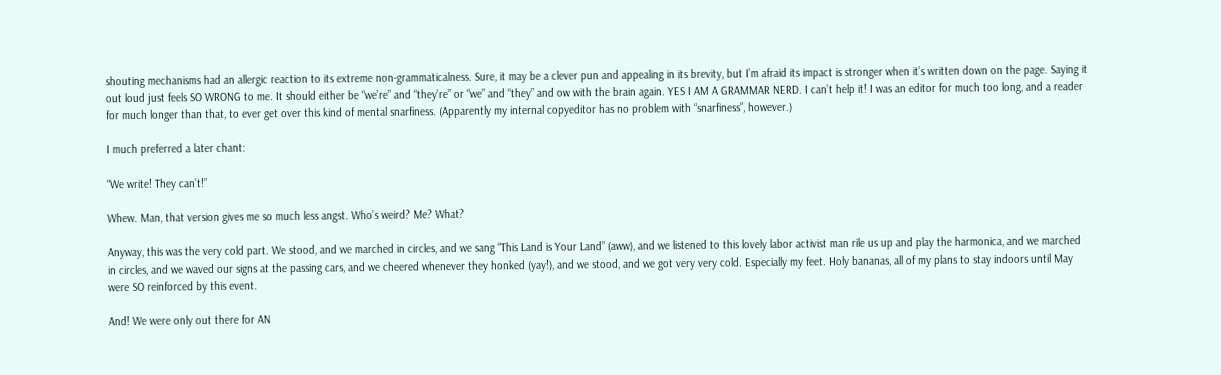shouting mechanisms had an allergic reaction to its extreme non-grammaticalness. Sure, it may be a clever pun and appealing in its brevity, but I’m afraid its impact is stronger when it’s written down on the page. Saying it out loud just feels SO WRONG to me. It should either be “we’re” and “they’re” or “we” and “they” and ow with the brain again. YES I AM A GRAMMAR NERD. I can’t help it! I was an editor for much too long, and a reader for much longer than that, to ever get over this kind of mental snarfiness. (Apparently my internal copyeditor has no problem with “snarfiness”, however.)

I much preferred a later chant:

“We write! They can’t!”

Whew. Man, that version gives me so much less angst. Who’s weird? Me? What?

Anyway, this was the very cold part. We stood, and we marched in circles, and we sang “This Land is Your Land” (aww), and we listened to this lovely labor activist man rile us up and play the harmonica, and we marched in circles, and we waved our signs at the passing cars, and we cheered whenever they honked (yay!), and we stood, and we got very very cold. Especially my feet. Holy bananas, all of my plans to stay indoors until May were SO reinforced by this event.

And! We were only out there for AN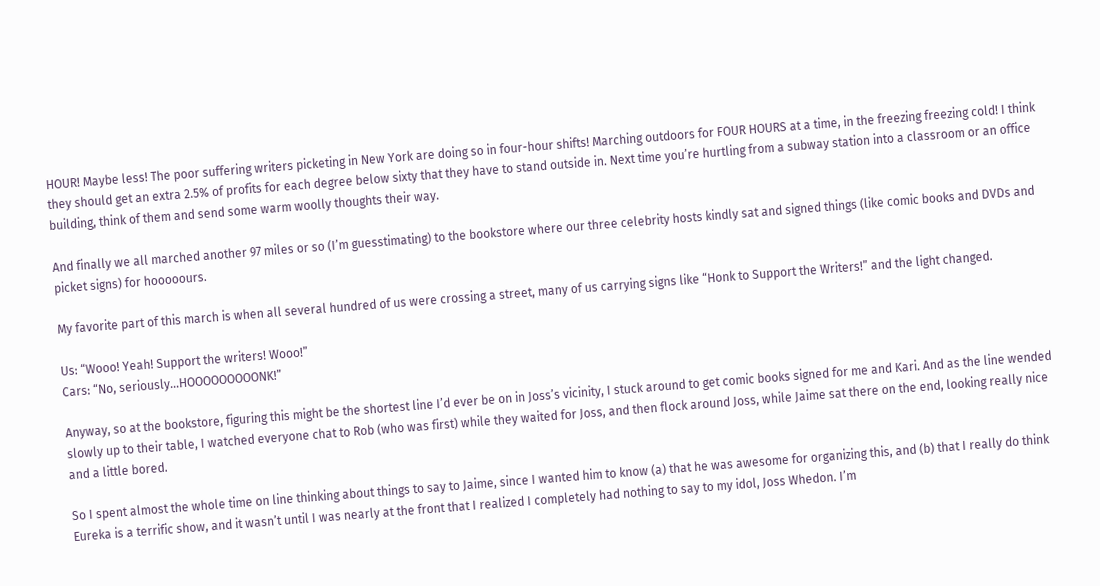HOUR! Maybe less! The poor suffering writers picketing in New York are doing so in four-hour shifts! Marching outdoors for FOUR HOURS at a time, in the freezing freezing cold! I think they should get an extra 2.5% of profits for each degree below sixty that they have to stand outside in. Next time you’re hurtling from a subway station into a classroom or an office building, think of them and send some warm woolly thoughts their way.

And finally we all marched another 97 miles or so (I’m guesstimating) to the bookstore where our three celebrity hosts kindly sat and signed things (like comic books and DVDs and picket signs) for hooooours.

My favorite part of this march is when all several hundred of us were crossing a street, many of us carrying signs like “Honk to Support the Writers!” and the light changed.

Us: “Wooo! Yeah! Support the writers! Wooo!”
Cars: “No, seriously…HOOOOOOOOONK!”

Anyway, so at the bookstore, figuring this might be the shortest line I’d ever be on in Joss’s vicinity, I stuck around to get comic books signed for me and Kari. And as the line wended slowly up to their table, I watched everyone chat to Rob (who was first) while they waited for Joss, and then flock around Joss, while Jaime sat there on the end, looking really nice and a little bored.

So I spent almost the whole time on line thinking about things to say to Jaime, since I wanted him to know (a) that he was awesome for organizing this, and (b) that I really do think Eureka is a terrific show, and it wasn’t until I was nearly at the front that I realized I completely had nothing to say to my idol, Joss Whedon. I’m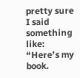pretty sure I said something like: “Here’s my book.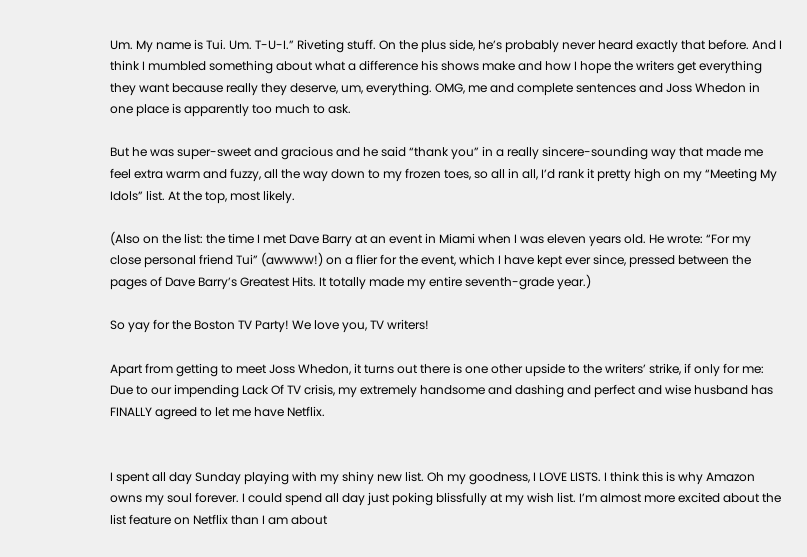Um. My name is Tui. Um. T-U-I.” Riveting stuff. On the plus side, he’s probably never heard exactly that before. And I think I mumbled something about what a difference his shows make and how I hope the writers get everything they want because really they deserve, um, everything. OMG, me and complete sentences and Joss Whedon in one place is apparently too much to ask.

But he was super-sweet and gracious and he said “thank you” in a really sincere-sounding way that made me feel extra warm and fuzzy, all the way down to my frozen toes, so all in all, I’d rank it pretty high on my “Meeting My Idols” list. At the top, most likely.

(Also on the list: the time I met Dave Barry at an event in Miami when I was eleven years old. He wrote: “For my close personal friend Tui” (awwww!) on a flier for the event, which I have kept ever since, pressed between the pages of Dave Barry’s Greatest Hits. It totally made my entire seventh-grade year.)

So yay for the Boston TV Party! We love you, TV writers!

Apart from getting to meet Joss Whedon, it turns out there is one other upside to the writers’ strike, if only for me: Due to our impending Lack Of TV crisis, my extremely handsome and dashing and perfect and wise husband has FINALLY agreed to let me have Netflix.


I spent all day Sunday playing with my shiny new list. Oh my goodness, I LOVE LISTS. I think this is why Amazon owns my soul forever. I could spend all day just poking blissfully at my wish list. I’m almost more excited about the list feature on Netflix than I am about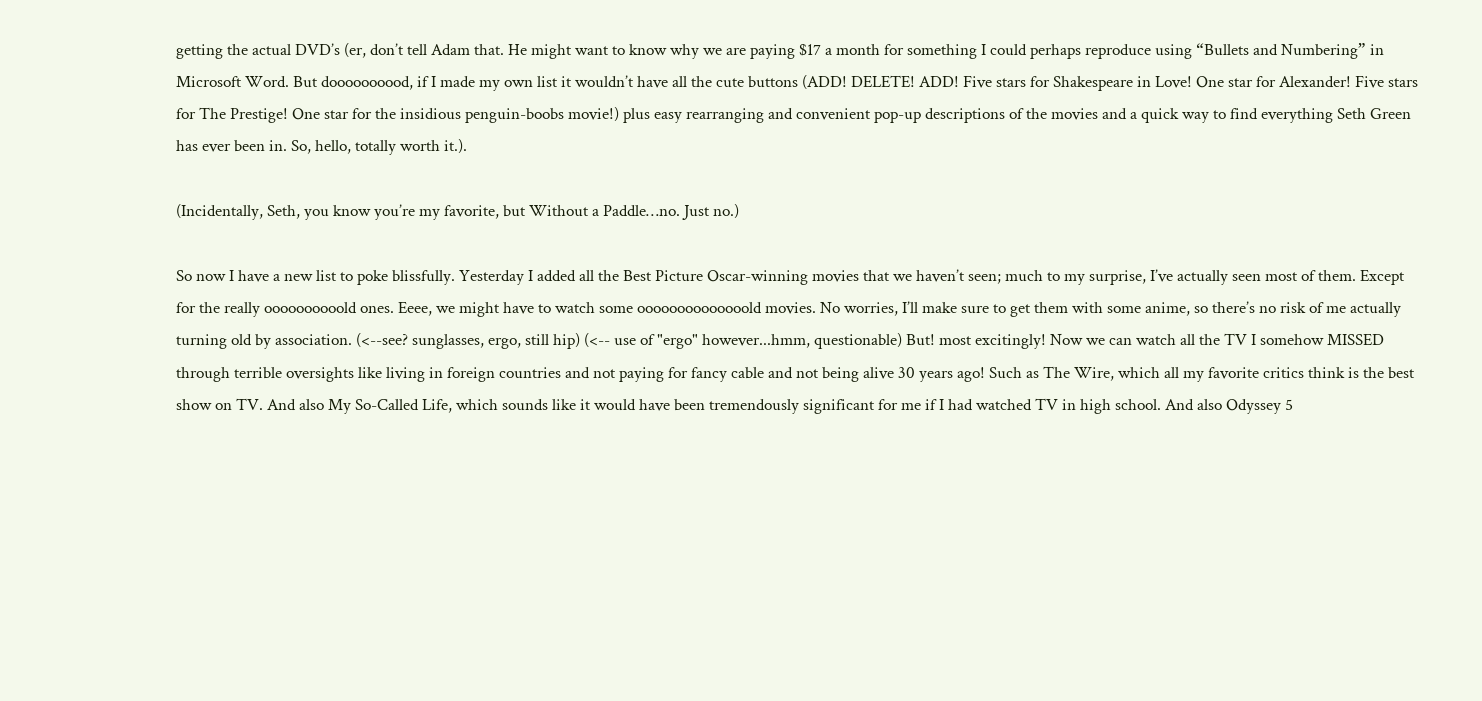getting the actual DVD’s (er, don’t tell Adam that. He might want to know why we are paying $17 a month for something I could perhaps reproduce using “Bullets and Numbering” in Microsoft Word. But doooooooood, if I made my own list it wouldn’t have all the cute buttons (ADD! DELETE! ADD! Five stars for Shakespeare in Love! One star for Alexander! Five stars for The Prestige! One star for the insidious penguin-boobs movie!) plus easy rearranging and convenient pop-up descriptions of the movies and a quick way to find everything Seth Green has ever been in. So, hello, totally worth it.).

(Incidentally, Seth, you know you’re my favorite, but Without a Paddle…no. Just no.)

So now I have a new list to poke blissfully. Yesterday I added all the Best Picture Oscar-winning movies that we haven’t seen; much to my surprise, I’ve actually seen most of them. Except for the really oooooooooold ones. Eeee, we might have to watch some oooooooooooooold movies. No worries, I’ll make sure to get them with some anime, so there’s no risk of me actually turning old by association. (<--see? sunglasses, ergo, still hip) (<-- use of "ergo" however...hmm, questionable) But! most excitingly! Now we can watch all the TV I somehow MISSED through terrible oversights like living in foreign countries and not paying for fancy cable and not being alive 30 years ago! Such as The Wire, which all my favorite critics think is the best show on TV. And also My So-Called Life, which sounds like it would have been tremendously significant for me if I had watched TV in high school. And also Odyssey 5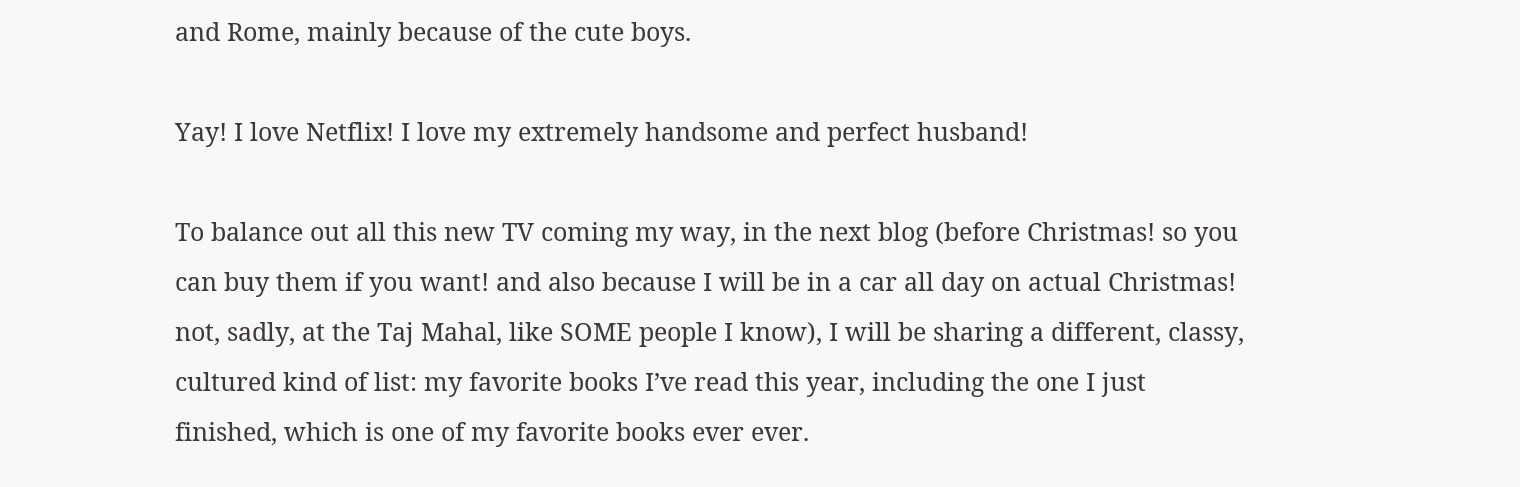and Rome, mainly because of the cute boys.

Yay! I love Netflix! I love my extremely handsome and perfect husband!

To balance out all this new TV coming my way, in the next blog (before Christmas! so you can buy them if you want! and also because I will be in a car all day on actual Christmas! not, sadly, at the Taj Mahal, like SOME people I know), I will be sharing a different, classy, cultured kind of list: my favorite books I’ve read this year, including the one I just finished, which is one of my favorite books ever ever.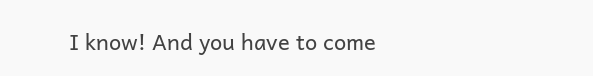I know! And you have to come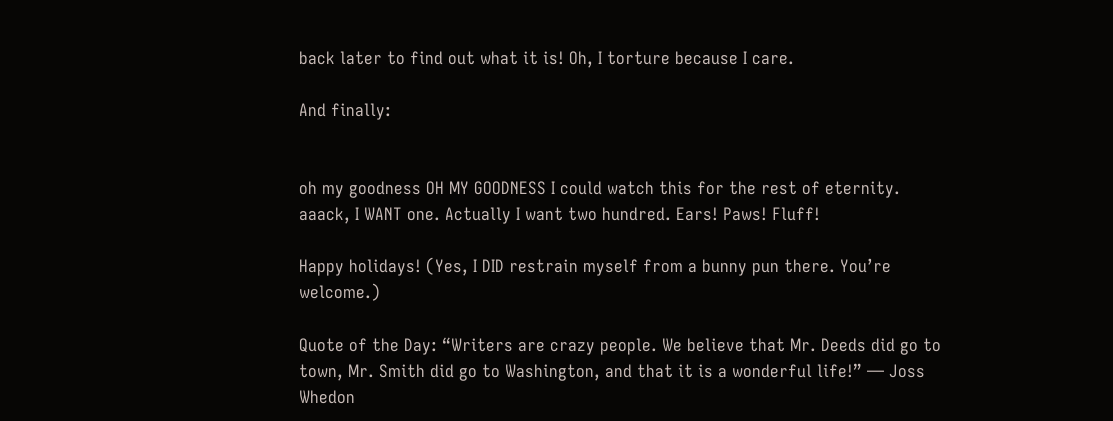back later to find out what it is! Oh, I torture because I care.

And finally:


oh my goodness OH MY GOODNESS I could watch this for the rest of eternity. aaack, I WANT one. Actually I want two hundred. Ears! Paws! Fluff!

Happy holidays! (Yes, I DID restrain myself from a bunny pun there. You’re welcome.)

Quote of the Day: “Writers are crazy people. We believe that Mr. Deeds did go to town, Mr. Smith did go to Washington, and that it is a wonderful life!” — Joss Whedon